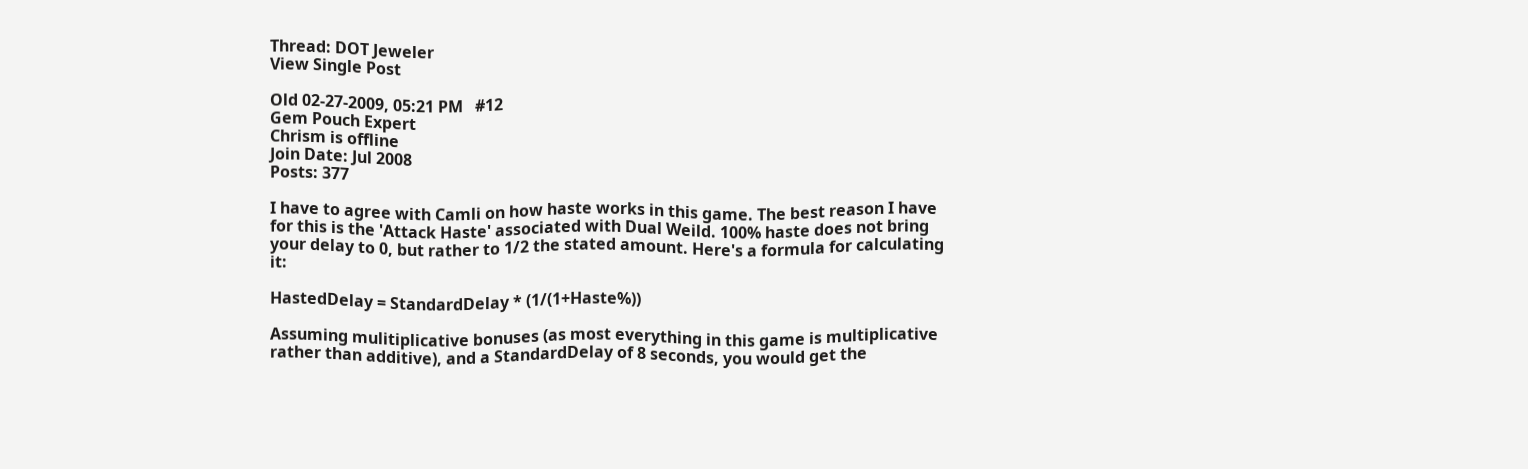Thread: DOT Jeweler
View Single Post

Old 02-27-2009, 05:21 PM   #12
Gem Pouch Expert
Chrism is offline
Join Date: Jul 2008
Posts: 377

I have to agree with Camli on how haste works in this game. The best reason I have for this is the 'Attack Haste' associated with Dual Weild. 100% haste does not bring your delay to 0, but rather to 1/2 the stated amount. Here's a formula for calculating it:

HastedDelay = StandardDelay * (1/(1+Haste%))

Assuming mulitiplicative bonuses (as most everything in this game is multiplicative rather than additive), and a StandardDelay of 8 seconds, you would get the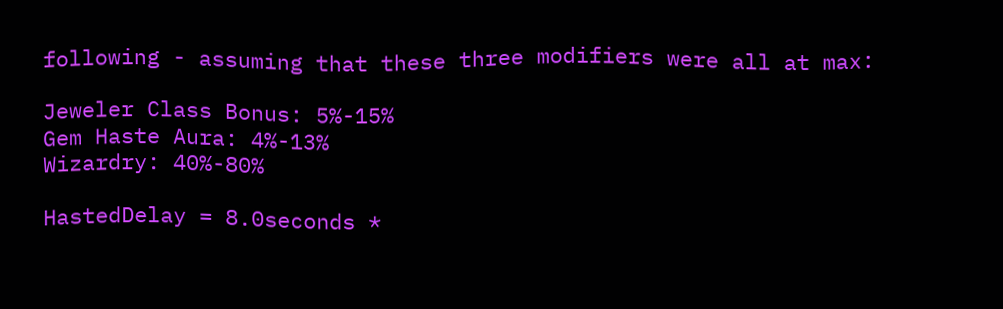following - assuming that these three modifiers were all at max:

Jeweler Class Bonus: 5%-15%
Gem Haste Aura: 4%-13%
Wizardry: 40%-80%

HastedDelay = 8.0seconds *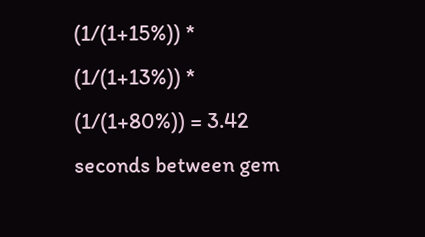(1/(1+15%)) * (1/(1+13%)) * (1/(1+80%)) = 3.42 seconds between gem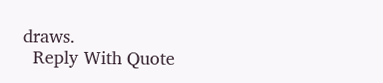draws.
  Reply With Quote